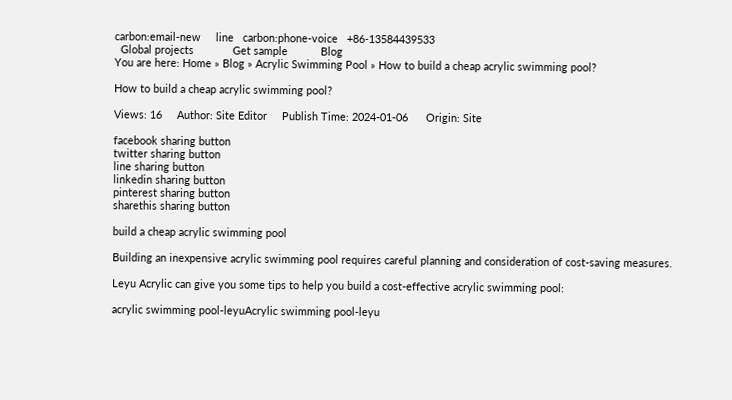carbon:email-new     line   carbon:phone-voice   +86-13584439533
  Global projects             Get sample           Blog
You are here: Home » Blog » Acrylic Swimming Pool » How to build a cheap acrylic swimming pool?

How to build a cheap acrylic swimming pool?

Views: 16     Author: Site Editor     Publish Time: 2024-01-06      Origin: Site

facebook sharing button
twitter sharing button
line sharing button
linkedin sharing button
pinterest sharing button
sharethis sharing button

build a cheap acrylic swimming pool

Building an inexpensive acrylic swimming pool requires careful planning and consideration of cost-saving measures.

Leyu Acrylic can give you some tips to help you build a cost-effective acrylic swimming pool:

acrylic swimming pool-leyuAcrylic swimming pool-leyu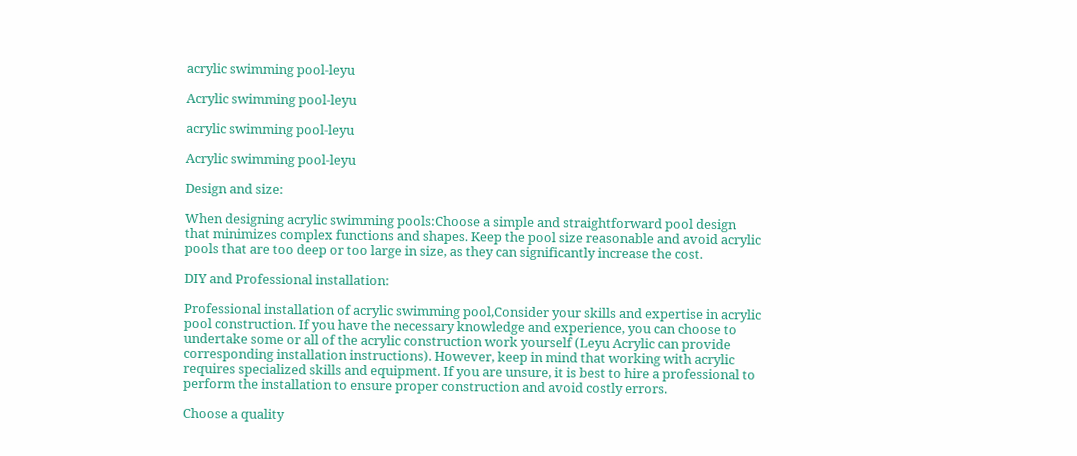acrylic swimming pool-leyu

Acrylic swimming pool-leyu

acrylic swimming pool-leyu

Acrylic swimming pool-leyu

Design and size:

When designing acrylic swimming pools:Choose a simple and straightforward pool design that minimizes complex functions and shapes. Keep the pool size reasonable and avoid acrylic pools that are too deep or too large in size, as they can significantly increase the cost.

DIY and Professional installation:

Professional installation of acrylic swimming pool,Consider your skills and expertise in acrylic pool construction. If you have the necessary knowledge and experience, you can choose to undertake some or all of the acrylic construction work yourself (Leyu Acrylic can provide corresponding installation instructions). However, keep in mind that working with acrylic requires specialized skills and equipment. If you are unsure, it is best to hire a professional to perform the installation to ensure proper construction and avoid costly errors.

Choose a quality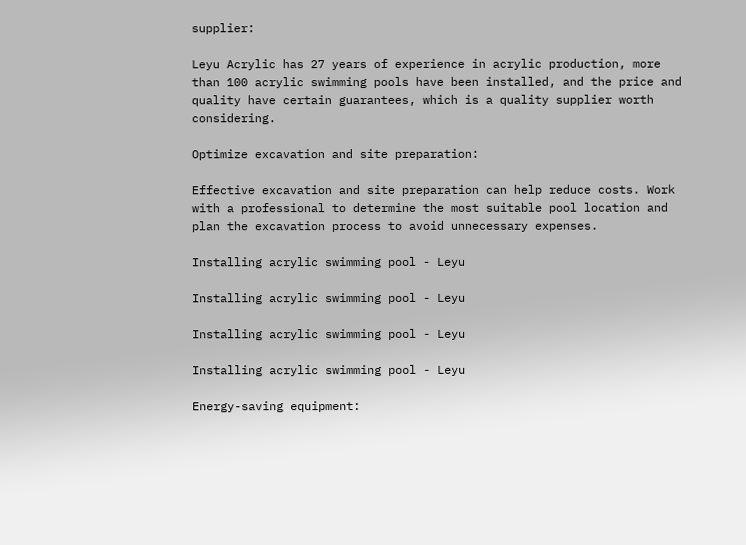supplier:

Leyu Acrylic has 27 years of experience in acrylic production, more than 100 acrylic swimming pools have been installed, and the price and quality have certain guarantees, which is a quality supplier worth considering.

Optimize excavation and site preparation:

Effective excavation and site preparation can help reduce costs. Work with a professional to determine the most suitable pool location and plan the excavation process to avoid unnecessary expenses.

Installing acrylic swimming pool - Leyu

Installing acrylic swimming pool - Leyu

Installing acrylic swimming pool - Leyu

Installing acrylic swimming pool - Leyu

Energy-saving equipment: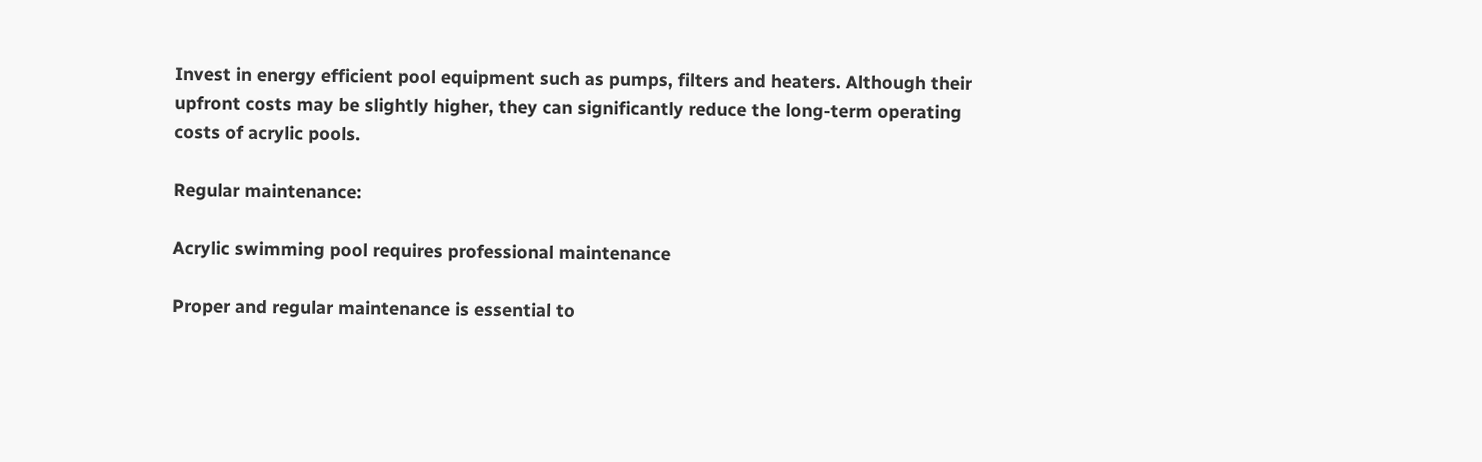Invest in energy efficient pool equipment such as pumps, filters and heaters. Although their upfront costs may be slightly higher, they can significantly reduce the long-term operating costs of acrylic pools.

Regular maintenance:

Acrylic swimming pool requires professional maintenance

Proper and regular maintenance is essential to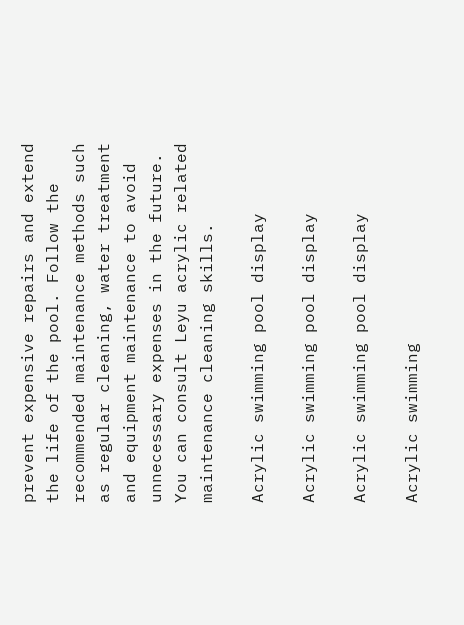prevent expensive repairs and extend the life of the pool. Follow the recommended maintenance methods such as regular cleaning, water treatment and equipment maintenance to avoid unnecessary expenses in the future. You can consult Leyu acrylic related maintenance cleaning skills.

Acrylic swimming pool display

Acrylic swimming pool display

Acrylic swimming pool display

Acrylic swimming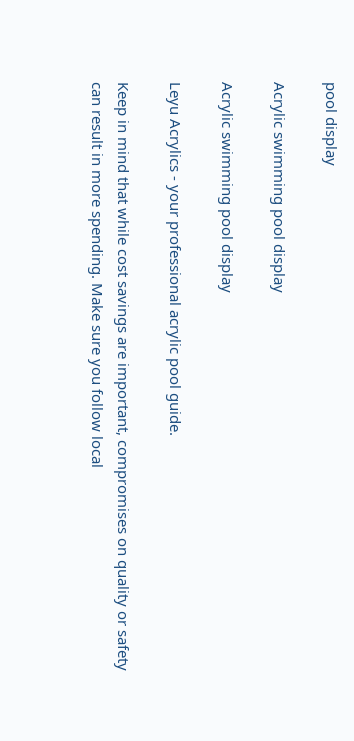pool display

Acrylic swimming pool display

Acrylic swimming pool display

Leyu Acrylics - your professional acrylic pool guide.

Keep in mind that while cost savings are important, compromises on quality or safety can result in more spending. Make sure you follow local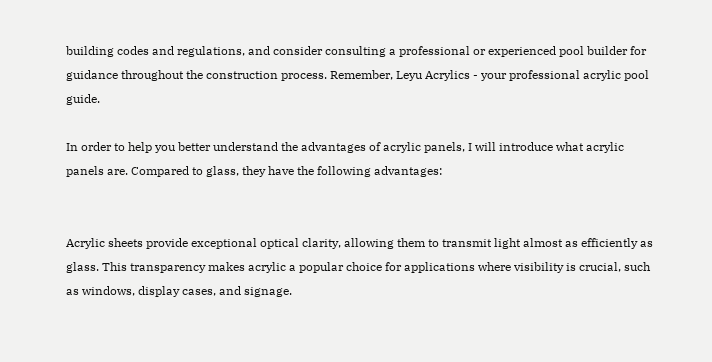building codes and regulations, and consider consulting a professional or experienced pool builder for guidance throughout the construction process. Remember, Leyu Acrylics - your professional acrylic pool guide.

In order to help you better understand the advantages of acrylic panels, I will introduce what acrylic panels are. Compared to glass, they have the following advantages:


Acrylic sheets provide exceptional optical clarity, allowing them to transmit light almost as efficiently as glass. This transparency makes acrylic a popular choice for applications where visibility is crucial, such as windows, display cases, and signage.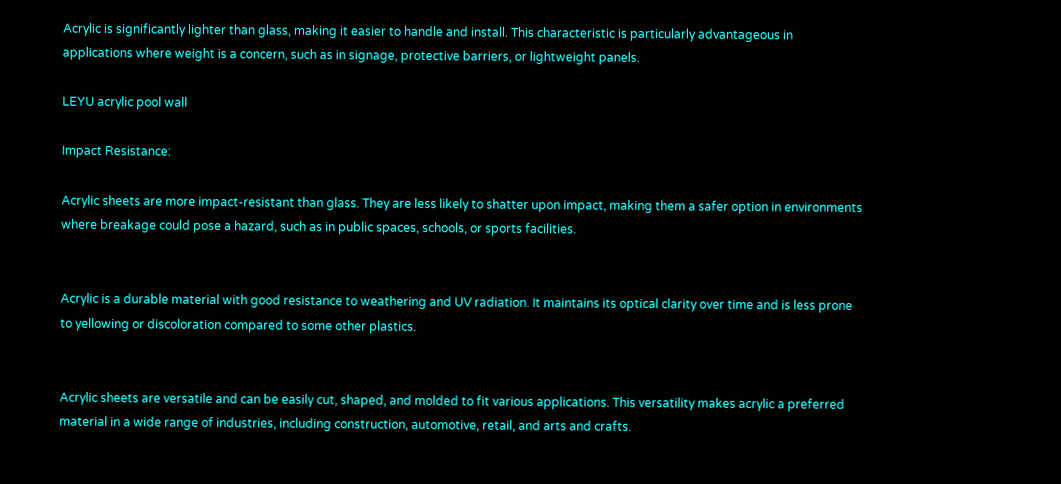Acrylic is significantly lighter than glass, making it easier to handle and install. This characteristic is particularly advantageous in applications where weight is a concern, such as in signage, protective barriers, or lightweight panels.

LEYU acrylic pool wall

Impact Resistance:

Acrylic sheets are more impact-resistant than glass. They are less likely to shatter upon impact, making them a safer option in environments where breakage could pose a hazard, such as in public spaces, schools, or sports facilities.


Acrylic is a durable material with good resistance to weathering and UV radiation. It maintains its optical clarity over time and is less prone to yellowing or discoloration compared to some other plastics.


Acrylic sheets are versatile and can be easily cut, shaped, and molded to fit various applications. This versatility makes acrylic a preferred material in a wide range of industries, including construction, automotive, retail, and arts and crafts.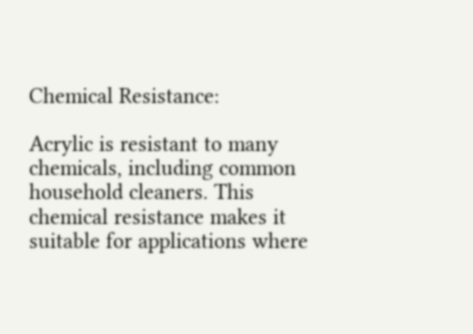Chemical Resistance:

Acrylic is resistant to many chemicals, including common household cleaners. This chemical resistance makes it suitable for applications where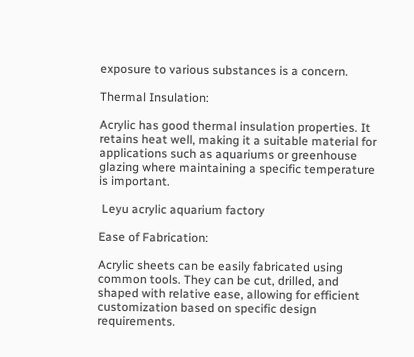exposure to various substances is a concern.

Thermal Insulation:

Acrylic has good thermal insulation properties. It retains heat well, making it a suitable material for applications such as aquariums or greenhouse glazing where maintaining a specific temperature is important.

 Leyu acrylic aquarium factory

Ease of Fabrication:

Acrylic sheets can be easily fabricated using common tools. They can be cut, drilled, and shaped with relative ease, allowing for efficient customization based on specific design requirements.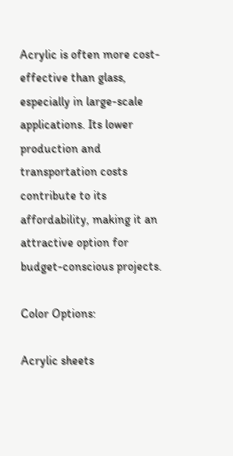Acrylic is often more cost-effective than glass, especially in large-scale applications. Its lower production and transportation costs contribute to its affordability, making it an attractive option for budget-conscious projects.

Color Options:

Acrylic sheets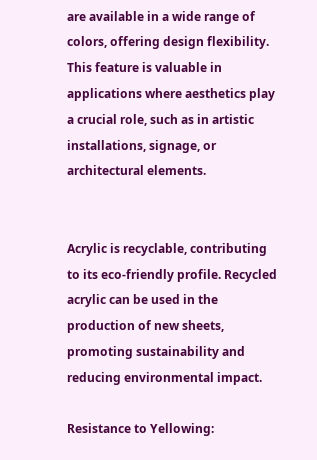are available in a wide range of colors, offering design flexibility. This feature is valuable in applications where aesthetics play a crucial role, such as in artistic installations, signage, or architectural elements.


Acrylic is recyclable, contributing to its eco-friendly profile. Recycled acrylic can be used in the production of new sheets, promoting sustainability and reducing environmental impact.

Resistance to Yellowing: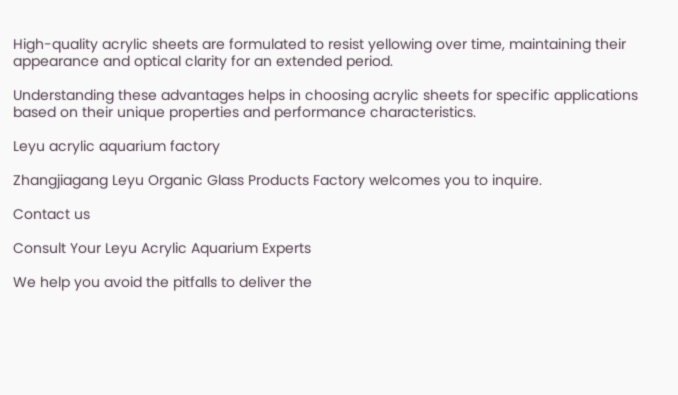High-quality acrylic sheets are formulated to resist yellowing over time, maintaining their appearance and optical clarity for an extended period.

Understanding these advantages helps in choosing acrylic sheets for specific applications based on their unique properties and performance characteristics.

Leyu acrylic aquarium factory

Zhangjiagang Leyu Organic Glass Products Factory welcomes you to inquire.

Contact us

Consult Your Leyu Acrylic Aquarium Experts

We help you avoid the pitfalls to deliver the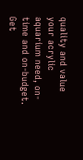quality and value your acrylic aquarium need, on-time and on-budget.
Get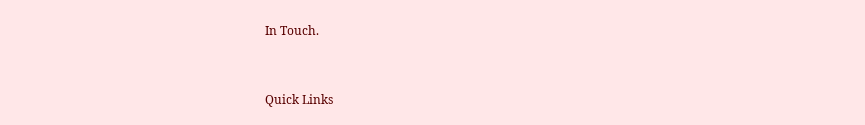In Touch.



Quick Links